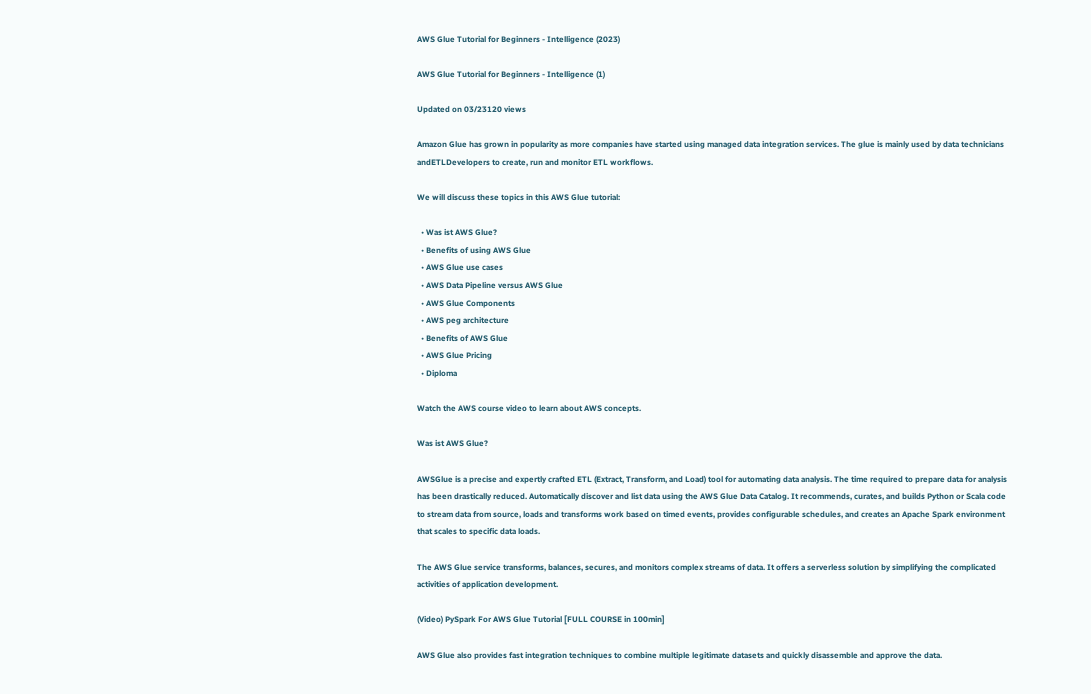AWS Glue Tutorial for Beginners - Intelligence (2023)

AWS Glue Tutorial for Beginners - Intelligence (1)

Updated on 03/23120 views

Amazon Glue has grown in popularity as more companies have started using managed data integration services. The glue is mainly used by data technicians andETLDevelopers to create, run and monitor ETL workflows.

We will discuss these topics in this AWS Glue tutorial:

  • Was ist AWS Glue?
  • Benefits of using AWS Glue
  • AWS Glue use cases
  • AWS Data Pipeline versus AWS Glue
  • AWS Glue Components
  • AWS peg architecture
  • Benefits of AWS Glue
  • AWS Glue Pricing
  • Diploma

Watch the AWS course video to learn about AWS concepts.

Was ist AWS Glue?

AWSGlue is a precise and expertly crafted ETL (Extract, Transform, and Load) tool for automating data analysis. The time required to prepare data for analysis has been drastically reduced. Automatically discover and list data using the AWS Glue Data Catalog. It recommends, curates, and builds Python or Scala code to stream data from source, loads and transforms work based on timed events, provides configurable schedules, and creates an Apache Spark environment that scales to specific data loads.

The AWS Glue service transforms, balances, secures, and monitors complex streams of data. It offers a serverless solution by simplifying the complicated activities of application development.

(Video) PySpark For AWS Glue Tutorial [FULL COURSE in 100min]

AWS Glue also provides fast integration techniques to combine multiple legitimate datasets and quickly disassemble and approve the data.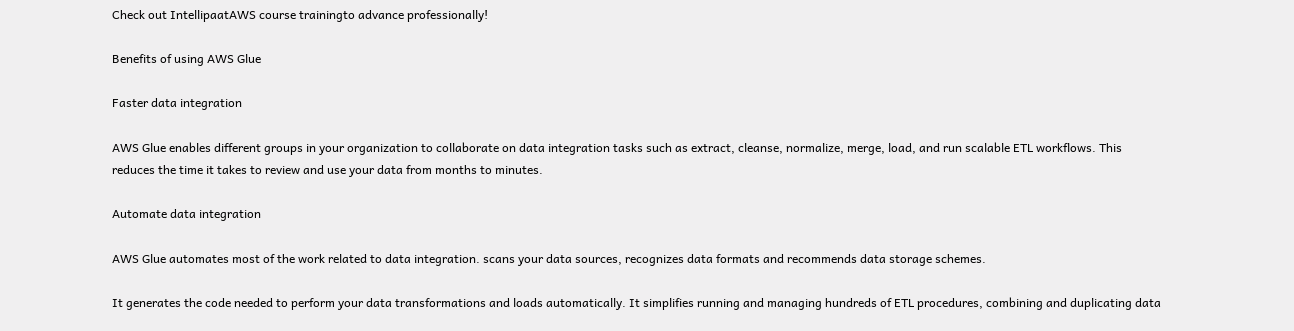Check out IntellipaatAWS course trainingto advance professionally!

Benefits of using AWS Glue

Faster data integration

AWS Glue enables different groups in your organization to collaborate on data integration tasks such as extract, cleanse, normalize, merge, load, and run scalable ETL workflows. This reduces the time it takes to review and use your data from months to minutes.

Automate data integration

AWS Glue automates most of the work related to data integration. scans your data sources, recognizes data formats and recommends data storage schemes.

It generates the code needed to perform your data transformations and loads automatically. It simplifies running and managing hundreds of ETL procedures, combining and duplicating data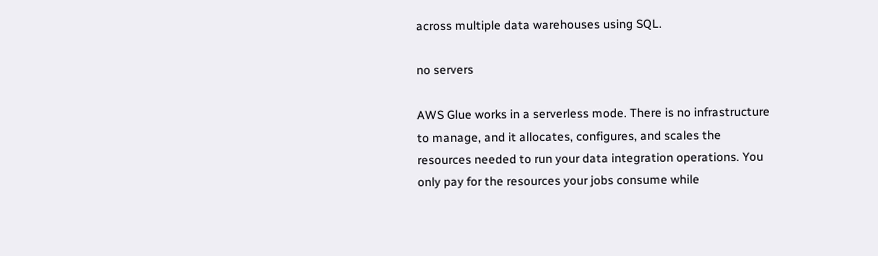across multiple data warehouses using SQL.

no servers

AWS Glue works in a serverless mode. There is no infrastructure to manage, and it allocates, configures, and scales the resources needed to run your data integration operations. You only pay for the resources your jobs consume while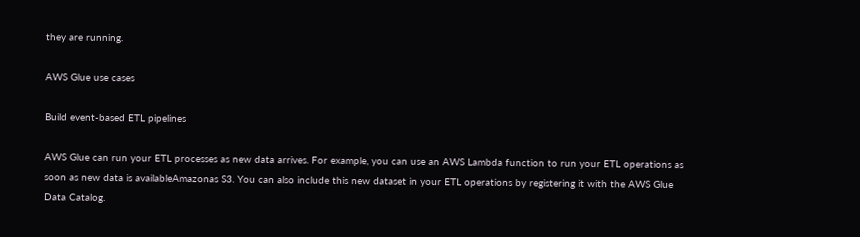they are running.

AWS Glue use cases

Build event-based ETL pipelines

AWS Glue can run your ETL processes as new data arrives. For example, you can use an AWS Lambda function to run your ETL operations as soon as new data is availableAmazonas S3. You can also include this new dataset in your ETL operations by registering it with the AWS Glue Data Catalog.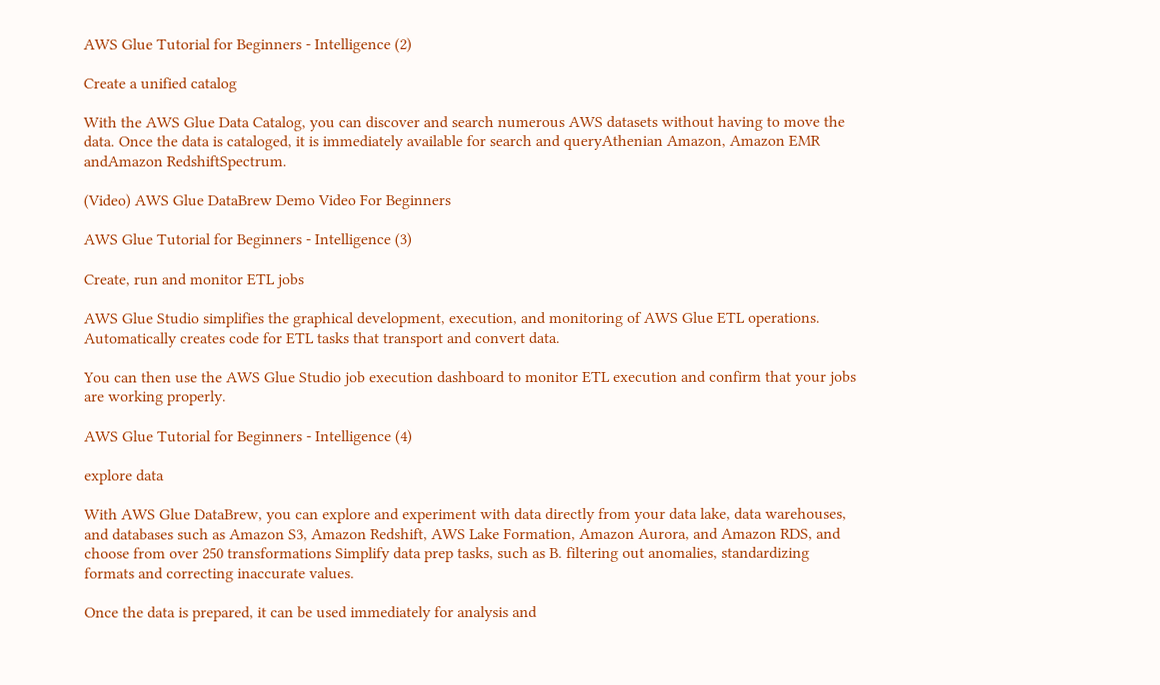AWS Glue Tutorial for Beginners - Intelligence (2)

Create a unified catalog

With the AWS Glue Data Catalog, you can discover and search numerous AWS datasets without having to move the data. Once the data is cataloged, it is immediately available for search and queryAthenian Amazon, Amazon EMR andAmazon RedshiftSpectrum.

(Video) AWS Glue DataBrew Demo Video For Beginners

AWS Glue Tutorial for Beginners - Intelligence (3)

Create, run and monitor ETL jobs

AWS Glue Studio simplifies the graphical development, execution, and monitoring of AWS Glue ETL operations. Automatically creates code for ETL tasks that transport and convert data.

You can then use the AWS Glue Studio job execution dashboard to monitor ETL execution and confirm that your jobs are working properly.

AWS Glue Tutorial for Beginners - Intelligence (4)

explore data

With AWS Glue DataBrew, you can explore and experiment with data directly from your data lake, data warehouses, and databases such as Amazon S3, Amazon Redshift, AWS Lake Formation, Amazon Aurora, and Amazon RDS, and choose from over 250 transformations Simplify data prep tasks, such as B. filtering out anomalies, standardizing formats and correcting inaccurate values.

Once the data is prepared, it can be used immediately for analysis and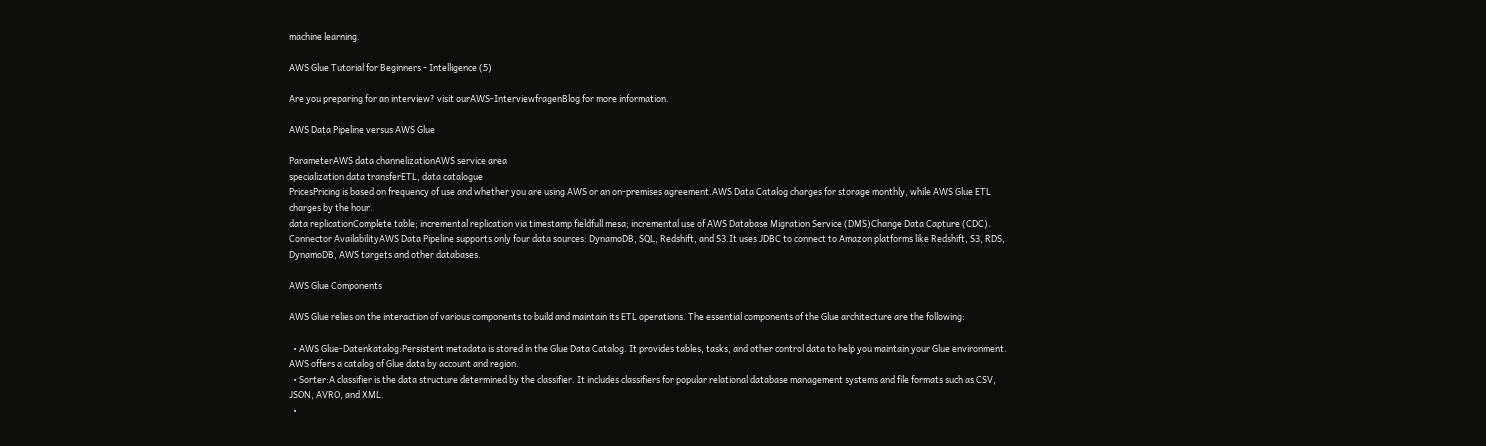machine learning.

AWS Glue Tutorial for Beginners - Intelligence (5)

Are you preparing for an interview? visit ourAWS-InterviewfragenBlog for more information.

AWS Data Pipeline versus AWS Glue

ParameterAWS data channelizationAWS service area
specialization data transferETL, data catalogue
PricesPricing is based on frequency of use and whether you are using AWS or an on-premises agreement.AWS Data Catalog charges for storage monthly, while AWS Glue ETL charges by the hour.
data replicationComplete table; incremental replication via timestamp fieldfull mesa; incremental use of AWS Database Migration Service (DMS)Change Data Capture (CDC).
Connector AvailabilityAWS Data Pipeline supports only four data sources: DynamoDB, SQL, Redshift, and S3.It uses JDBC to connect to Amazon platforms like Redshift, S3, RDS, DynamoDB, AWS targets and other databases.

AWS Glue Components

AWS Glue relies on the interaction of various components to build and maintain its ETL operations. The essential components of the Glue architecture are the following:

  • AWS Glue-Datenkatalog:Persistent metadata is stored in the Glue Data Catalog. It provides tables, tasks, and other control data to help you maintain your Glue environment. AWS offers a catalog of Glue data by account and region.
  • Sorter:A classifier is the data structure determined by the classifier. It includes classifiers for popular relational database management systems and file formats such as CSV, JSON, AVRO, and XML.
  •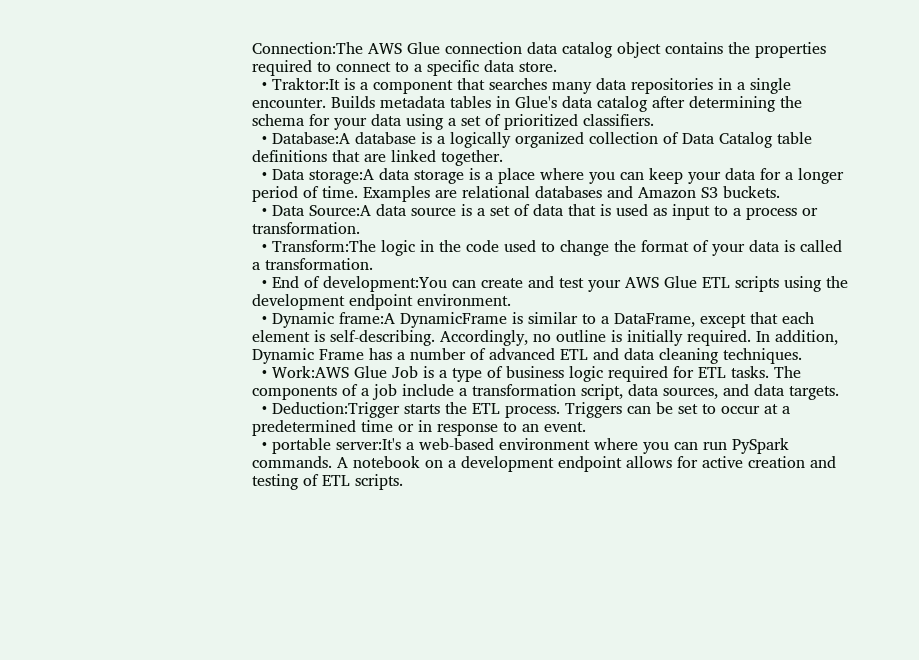Connection:The AWS Glue connection data catalog object contains the properties required to connect to a specific data store.
  • Traktor:It is a component that searches many data repositories in a single encounter. Builds metadata tables in Glue's data catalog after determining the schema for your data using a set of prioritized classifiers.
  • Database:A database is a logically organized collection of Data Catalog table definitions that are linked together.
  • Data storage:A data storage is a place where you can keep your data for a longer period of time. Examples are relational databases and Amazon S3 buckets.
  • Data Source:A data source is a set of data that is used as input to a process or transformation.
  • Transform:The logic in the code used to change the format of your data is called a transformation.
  • End of development:You can create and test your AWS Glue ETL scripts using the development endpoint environment.
  • Dynamic frame:A DynamicFrame is similar to a DataFrame, except that each element is self-describing. Accordingly, no outline is initially required. In addition, Dynamic Frame has a number of advanced ETL and data cleaning techniques.
  • Work:AWS Glue Job is a type of business logic required for ETL tasks. The components of a job include a transformation script, data sources, and data targets.
  • Deduction:Trigger starts the ETL process. Triggers can be set to occur at a predetermined time or in response to an event.
  • portable server:It's a web-based environment where you can run PySpark commands. A notebook on a development endpoint allows for active creation and testing of ETL scripts.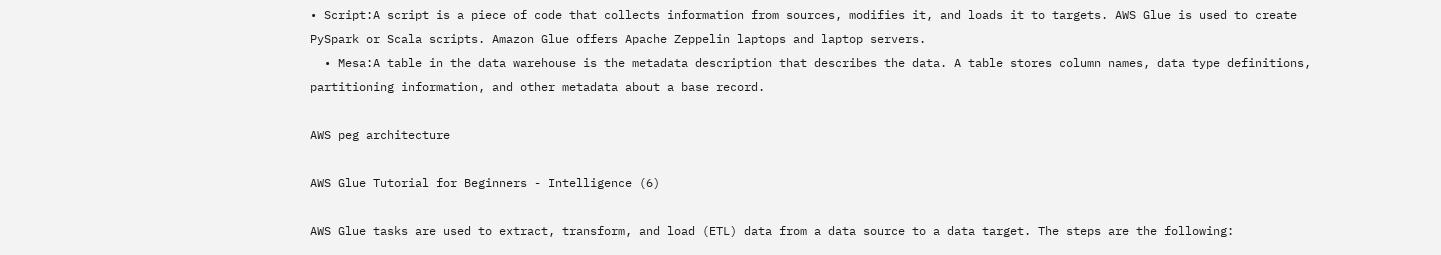• Script:A script is a piece of code that collects information from sources, modifies it, and loads it to targets. AWS Glue is used to create PySpark or Scala scripts. Amazon Glue offers Apache Zeppelin laptops and laptop servers.
  • Mesa:A table in the data warehouse is the metadata description that describes the data. A table stores column names, data type definitions, partitioning information, and other metadata about a base record.

AWS peg architecture

AWS Glue Tutorial for Beginners - Intelligence (6)

AWS Glue tasks are used to extract, transform, and load (ETL) data from a data source to a data target. The steps are the following: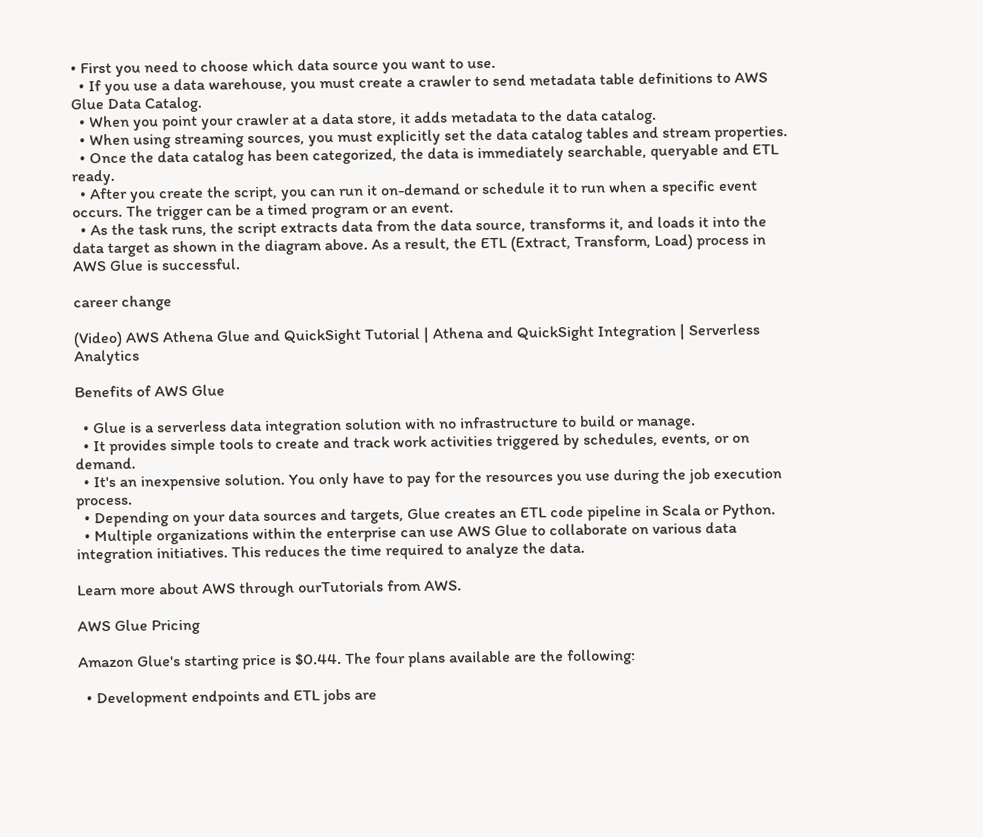• First you need to choose which data source you want to use.
  • If you use a data warehouse, you must create a crawler to send metadata table definitions to AWS Glue Data Catalog.
  • When you point your crawler at a data store, it adds metadata to the data catalog.
  • When using streaming sources, you must explicitly set the data catalog tables and stream properties.
  • Once the data catalog has been categorized, the data is immediately searchable, queryable and ETL ready.
  • After you create the script, you can run it on-demand or schedule it to run when a specific event occurs. The trigger can be a timed program or an event.
  • As the task runs, the script extracts data from the data source, transforms it, and loads it into the data target as shown in the diagram above. As a result, the ETL (Extract, Transform, Load) process in AWS Glue is successful.

career change

(Video) AWS Athena Glue and QuickSight Tutorial | Athena and QuickSight Integration | Serverless Analytics

Benefits of AWS Glue

  • Glue is a serverless data integration solution with no infrastructure to build or manage.
  • It provides simple tools to create and track work activities triggered by schedules, events, or on demand.
  • It's an inexpensive solution. You only have to pay for the resources you use during the job execution process.
  • Depending on your data sources and targets, Glue creates an ETL code pipeline in Scala or Python.
  • Multiple organizations within the enterprise can use AWS Glue to collaborate on various data integration initiatives. This reduces the time required to analyze the data.

Learn more about AWS through ourTutorials from AWS.

AWS Glue Pricing

Amazon Glue's starting price is $0.44. The four plans available are the following:

  • Development endpoints and ETL jobs are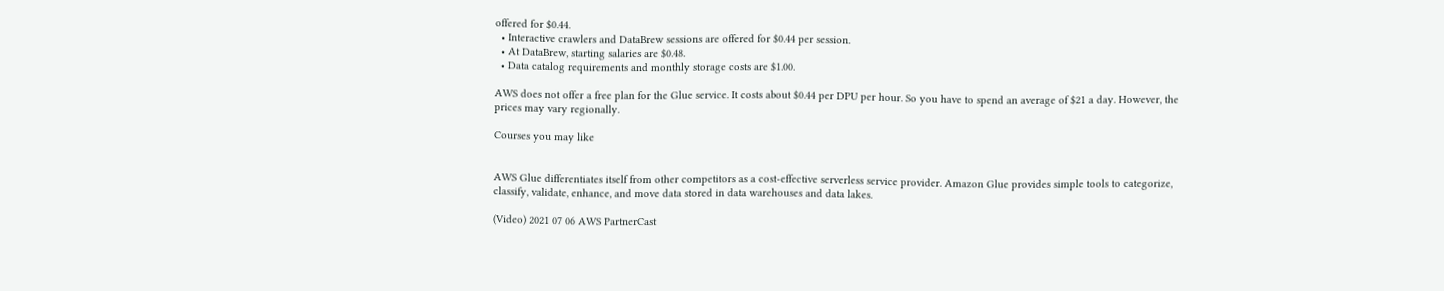offered for $0.44.
  • Interactive crawlers and DataBrew sessions are offered for $0.44 per session.
  • At DataBrew, starting salaries are $0.48.
  • Data catalog requirements and monthly storage costs are $1.00.

AWS does not offer a free plan for the Glue service. It costs about $0.44 per DPU per hour. So you have to spend an average of $21 a day. However, the prices may vary regionally.

Courses you may like


AWS Glue differentiates itself from other competitors as a cost-effective serverless service provider. Amazon Glue provides simple tools to categorize, classify, validate, enhance, and move data stored in data warehouses and data lakes.

(Video) 2021 07 06 AWS PartnerCast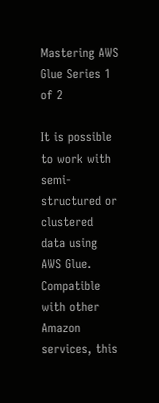Mastering AWS Glue Series 1 of 2

It is possible to work with semi-structured or clustered data using AWS Glue. Compatible with other Amazon services, this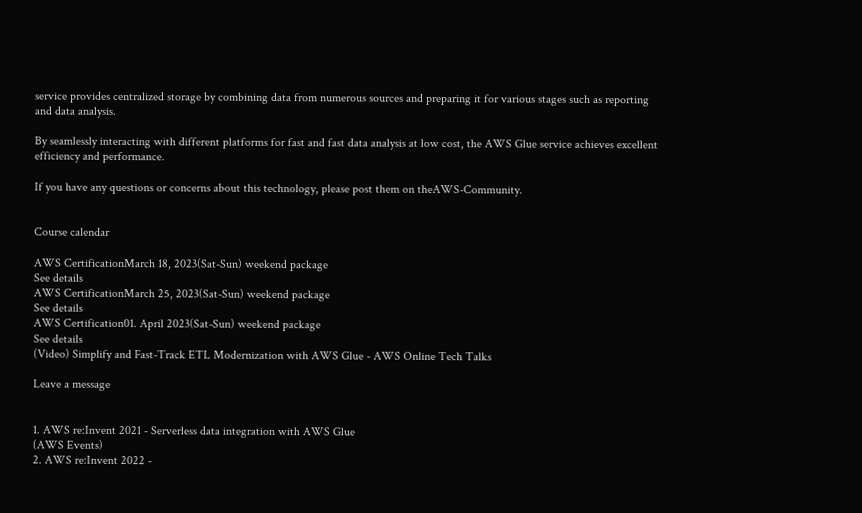service provides centralized storage by combining data from numerous sources and preparing it for various stages such as reporting and data analysis.

By seamlessly interacting with different platforms for fast and fast data analysis at low cost, the AWS Glue service achieves excellent efficiency and performance.

If you have any questions or concerns about this technology, please post them on theAWS-Community.


Course calendar

AWS CertificationMarch 18, 2023(Sat-Sun) weekend package
See details
AWS CertificationMarch 25, 2023(Sat-Sun) weekend package
See details
AWS Certification01. April 2023(Sat-Sun) weekend package
See details
(Video) Simplify and Fast-Track ETL Modernization with AWS Glue - AWS Online Tech Talks

Leave a message


1. AWS re:Invent 2021 - Serverless data integration with AWS Glue
(AWS Events)
2. AWS re:Invent 2022 -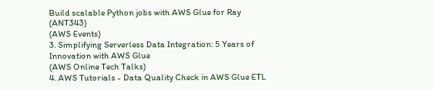Build scalable Python jobs with AWS Glue for Ray (ANT343)
(AWS Events)
3. Simplifying Serverless Data Integration: 5 Years of Innovation with AWS Glue
(AWS Online Tech Talks)
4. AWS Tutorials - Data Quality Check in AWS Glue ETL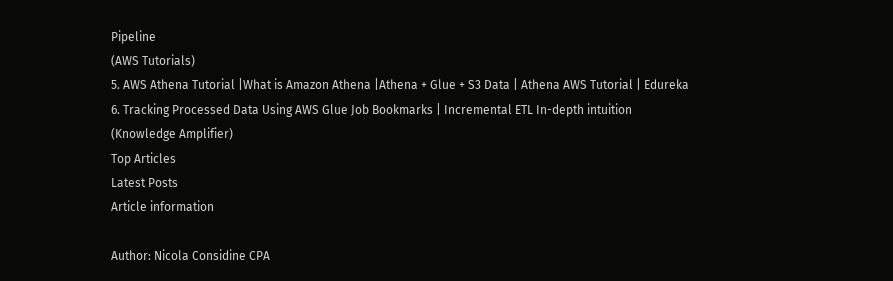Pipeline
(AWS Tutorials)
5. AWS Athena Tutorial |What is Amazon Athena |Athena + Glue + S3 Data | Athena AWS Tutorial | Edureka
6. Tracking Processed Data Using AWS Glue Job Bookmarks | Incremental ETL In-depth intuition
(Knowledge Amplifier)
Top Articles
Latest Posts
Article information

Author: Nicola Considine CPA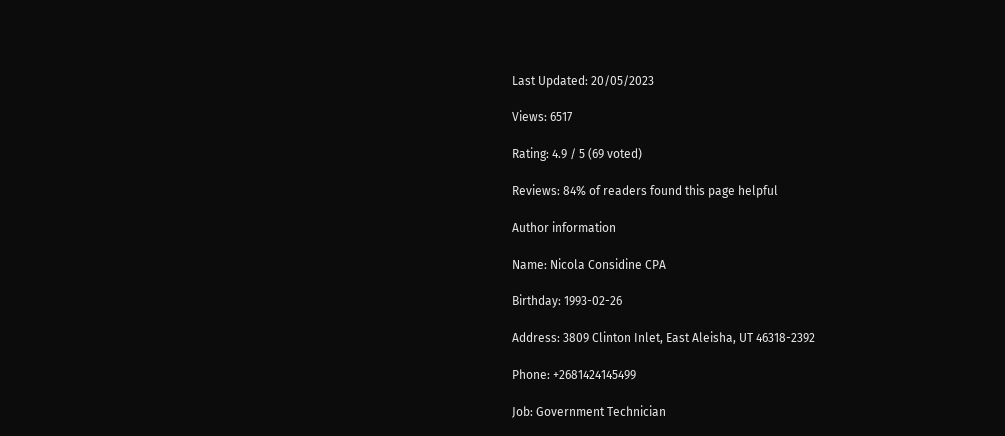Last Updated: 20/05/2023

Views: 6517

Rating: 4.9 / 5 (69 voted)

Reviews: 84% of readers found this page helpful

Author information

Name: Nicola Considine CPA

Birthday: 1993-02-26

Address: 3809 Clinton Inlet, East Aleisha, UT 46318-2392

Phone: +2681424145499

Job: Government Technician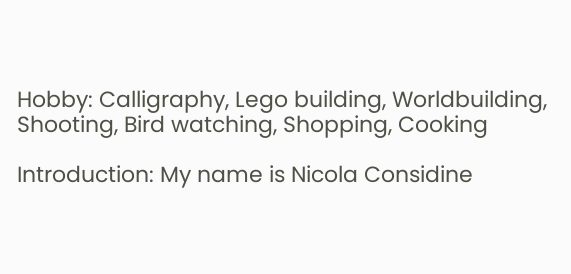Hobby: Calligraphy, Lego building, Worldbuilding, Shooting, Bird watching, Shopping, Cooking

Introduction: My name is Nicola Considine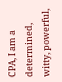CPA, I am a determined, witty, powerful,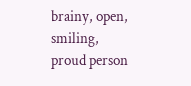brainy, open, smiling, proud person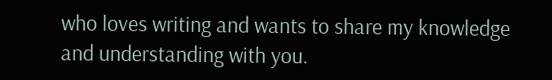who loves writing and wants to share my knowledge and understanding with you.